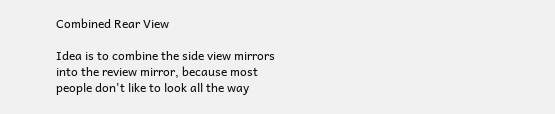Combined Rear View

Idea is to combine the side view mirrors into the review mirror, because most people don't like to look all the way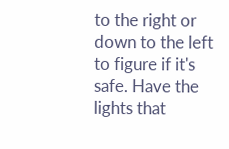to the right or down to the left to figure if it's safe. Have the lights that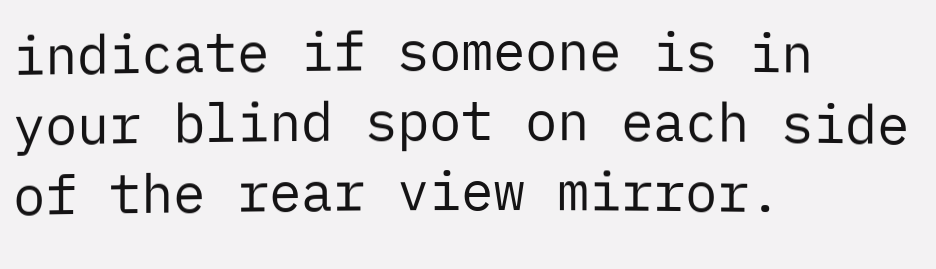indicate if someone is in your blind spot on each side of the rear view mirror.